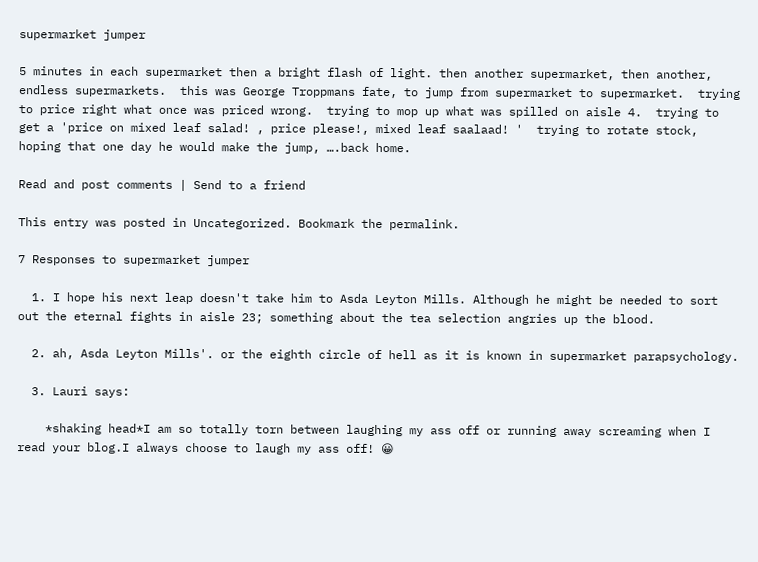supermarket jumper

5 minutes in each supermarket then a bright flash of light. then another supermarket, then another, endless supermarkets.  this was George Troppmans fate, to jump from supermarket to supermarket.  trying to price right what once was priced wrong.  trying to mop up what was spilled on aisle 4.  trying to get a 'price on mixed leaf salad! , price please!, mixed leaf saalaad! '  trying to rotate stock, hoping that one day he would make the jump, ….back home.

Read and post comments | Send to a friend

This entry was posted in Uncategorized. Bookmark the permalink.

7 Responses to supermarket jumper

  1. I hope his next leap doesn't take him to Asda Leyton Mills. Although he might be needed to sort out the eternal fights in aisle 23; something about the tea selection angries up the blood.

  2. ah, Asda Leyton Mills'. or the eighth circle of hell as it is known in supermarket parapsychology.

  3. Lauri says:

    *shaking head*I am so totally torn between laughing my ass off or running away screaming when I read your blog.I always choose to laugh my ass off! 😀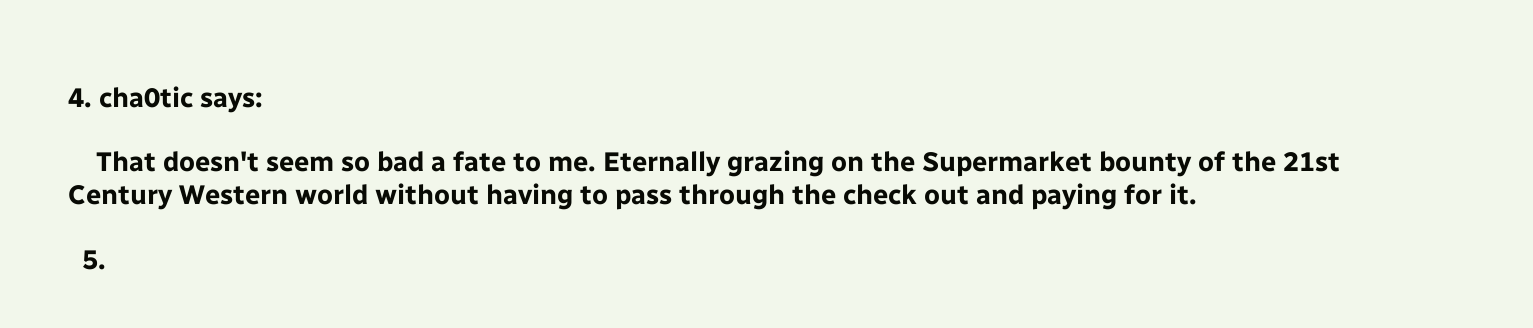4. cha0tic says:

    That doesn't seem so bad a fate to me. Eternally grazing on the Supermarket bounty of the 21st Century Western world without having to pass through the check out and paying for it.

  5.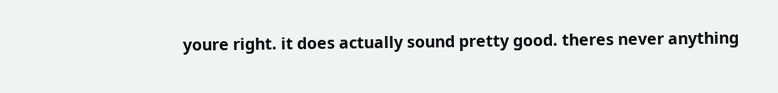youre right. it does actually sound pretty good. theres never anything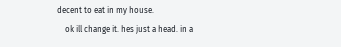decent to eat in my house.
    ok ill change it. hes just a head. in a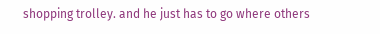shopping trolley. and he just has to go where others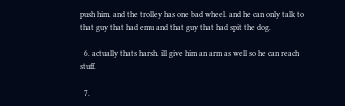push him. and the trolley has one bad wheel. and he can only talk to that guy that had emu and that guy that had spit the dog.

  6. actually thats harsh. ill give him an arm as well so he can reach stuff.

  7.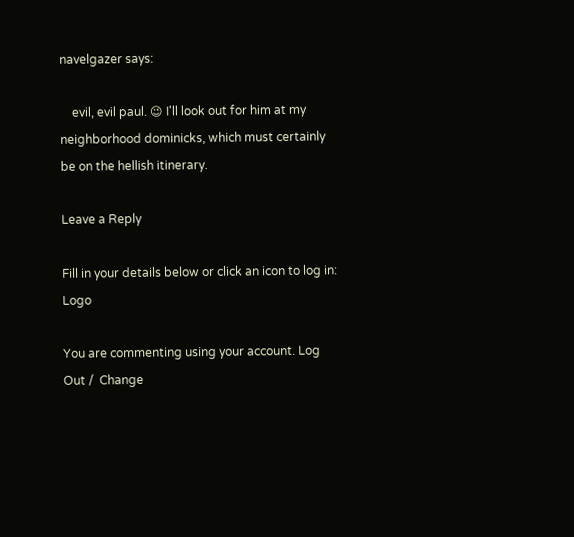navelgazer says:

    evil, evil paul. 😉 I'll look out for him at my neighborhood dominicks, which must certainly be on the hellish itinerary.

Leave a Reply

Fill in your details below or click an icon to log in: Logo

You are commenting using your account. Log Out /  Change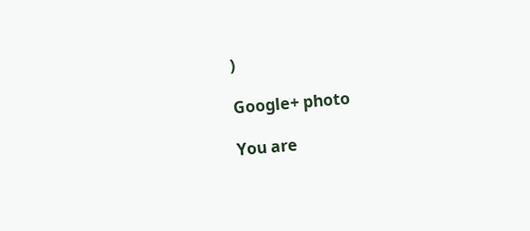)

Google+ photo

You are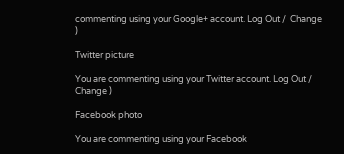commenting using your Google+ account. Log Out /  Change )

Twitter picture

You are commenting using your Twitter account. Log Out /  Change )

Facebook photo

You are commenting using your Facebook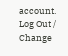account. Log Out /  Change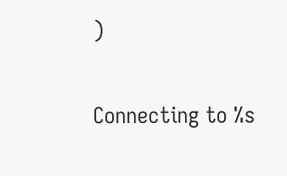)


Connecting to %s